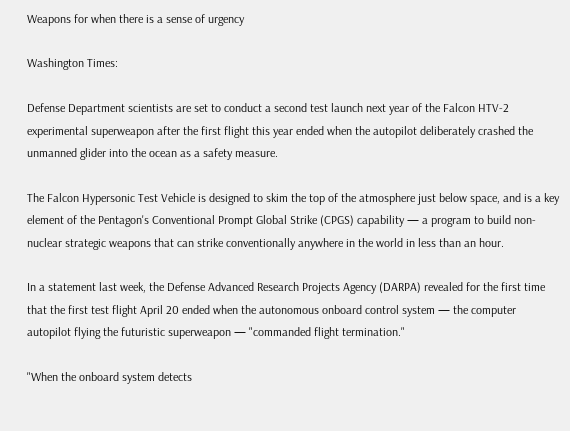Weapons for when there is a sense of urgency

Washington Times:

Defense Department scientists are set to conduct a second test launch next year of the Falcon HTV-2 experimental superweapon after the first flight this year ended when the autopilot deliberately crashed the unmanned glider into the ocean as a safety measure.

The Falcon Hypersonic Test Vehicle is designed to skim the top of the atmosphere just below space, and is a key element of the Pentagon's Conventional Prompt Global Strike (CPGS) capability — a program to build non-nuclear strategic weapons that can strike conventionally anywhere in the world in less than an hour.

In a statement last week, the Defense Advanced Research Projects Agency (DARPA) revealed for the first time that the first test flight April 20 ended when the autonomous onboard control system — the computer autopilot flying the futuristic superweapon — "commanded flight termination."

"When the onboard system detects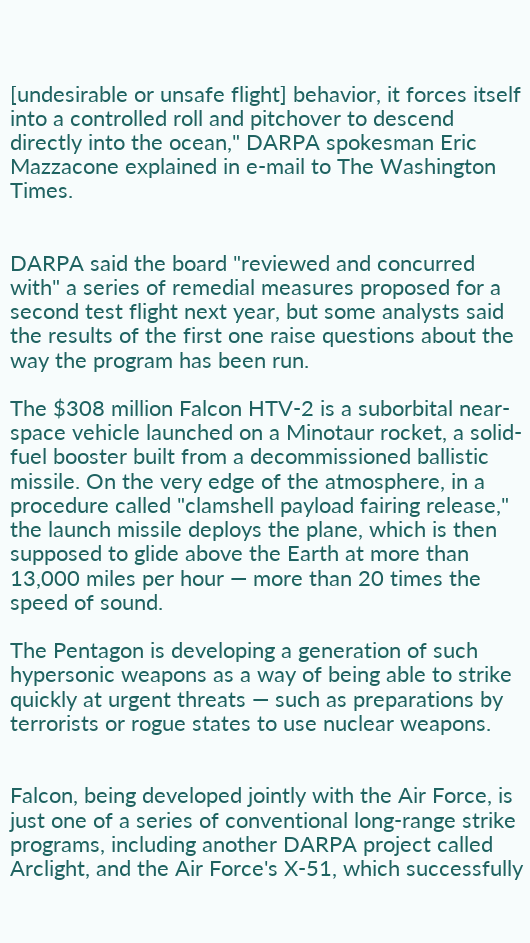[undesirable or unsafe flight] behavior, it forces itself into a controlled roll and pitchover to descend directly into the ocean," DARPA spokesman Eric Mazzacone explained in e-mail to The Washington Times.


DARPA said the board "reviewed and concurred with" a series of remedial measures proposed for a second test flight next year, but some analysts said the results of the first one raise questions about the way the program has been run.

The $308 million Falcon HTV-2 is a suborbital near-space vehicle launched on a Minotaur rocket, a solid-fuel booster built from a decommissioned ballistic missile. On the very edge of the atmosphere, in a procedure called "clamshell payload fairing release," the launch missile deploys the plane, which is then supposed to glide above the Earth at more than 13,000 miles per hour — more than 20 times the speed of sound.

The Pentagon is developing a generation of such hypersonic weapons as a way of being able to strike quickly at urgent threats — such as preparations by terrorists or rogue states to use nuclear weapons.


Falcon, being developed jointly with the Air Force, is just one of a series of conventional long-range strike programs, including another DARPA project called Arclight, and the Air Force's X-51, which successfully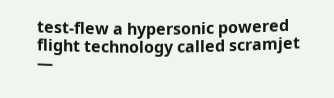test-flew a hypersonic powered flight technology called scramjet —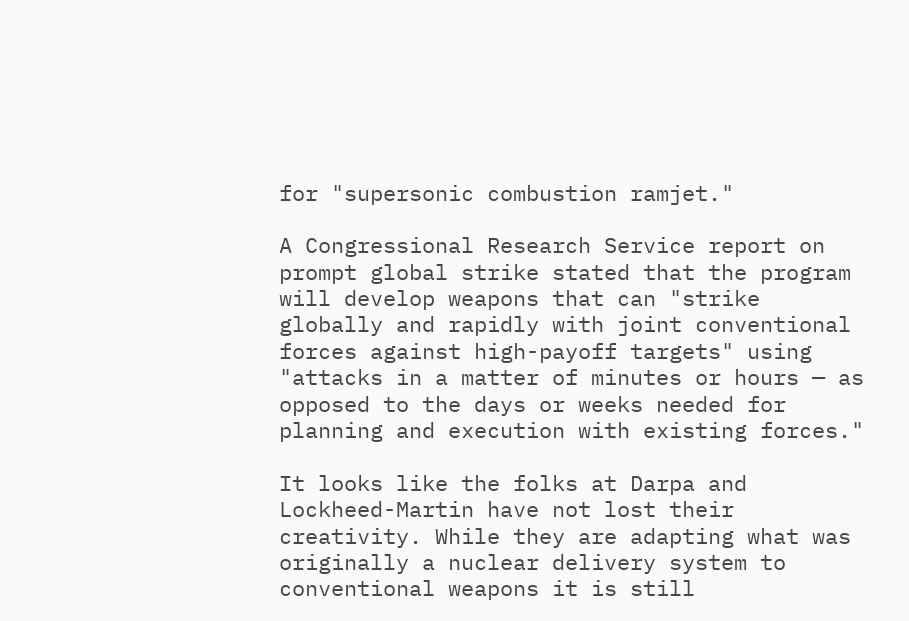for "supersonic combustion ramjet."

A Congressional Research Service report on prompt global strike stated that the program will develop weapons that can "strike globally and rapidly with joint conventional forces against high-payoff targets" using "attacks in a matter of minutes or hours — as opposed to the days or weeks needed for planning and execution with existing forces."

It looks like the folks at Darpa and Lockheed-Martin have not lost their creativity. While they are adapting what was originally a nuclear delivery system to conventional weapons it is still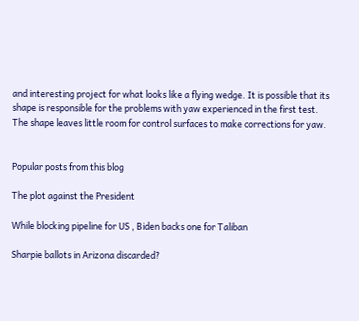and interesting project for what looks like a flying wedge. It is possible that its shape is responsible for the problems with yaw experienced in the first test. The shape leaves little room for control surfaces to make corrections for yaw.


Popular posts from this blog

The plot against the President

While blocking pipeline for US , Biden backs one for Taliban

Sharpie ballots in Arizona discarded?